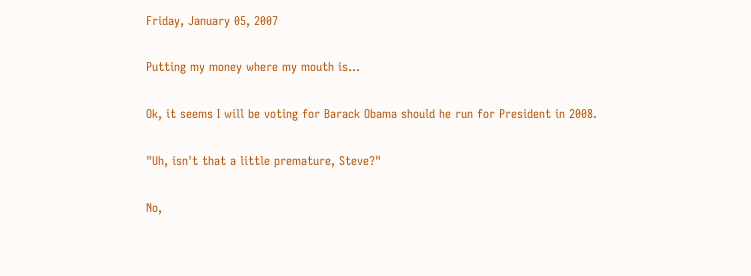Friday, January 05, 2007

Putting my money where my mouth is...

Ok, it seems I will be voting for Barack Obama should he run for President in 2008.

"Uh, isn't that a little premature, Steve?"

No,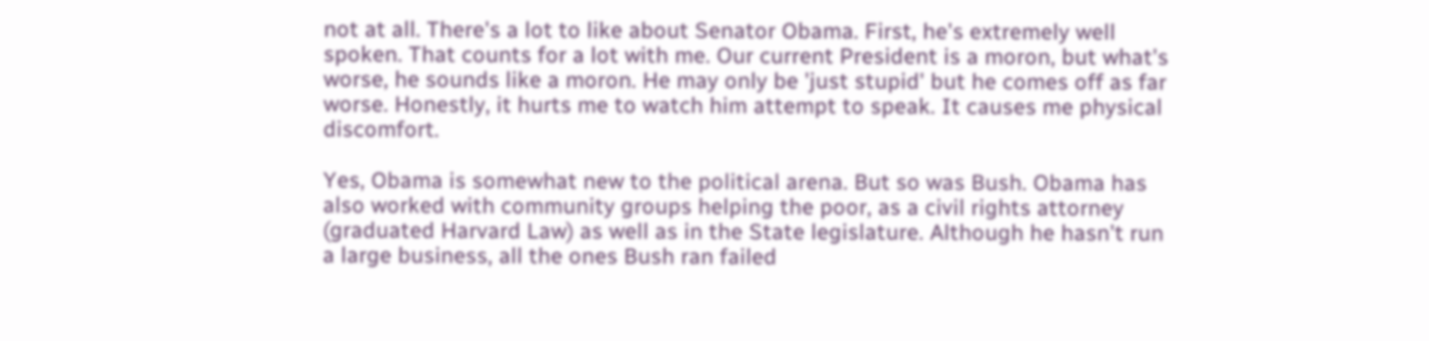not at all. There's a lot to like about Senator Obama. First, he's extremely well spoken. That counts for a lot with me. Our current President is a moron, but what's worse, he sounds like a moron. He may only be 'just stupid' but he comes off as far worse. Honestly, it hurts me to watch him attempt to speak. It causes me physical discomfort.

Yes, Obama is somewhat new to the political arena. But so was Bush. Obama has also worked with community groups helping the poor, as a civil rights attorney (graduated Harvard Law) as well as in the State legislature. Although he hasn't run a large business, all the ones Bush ran failed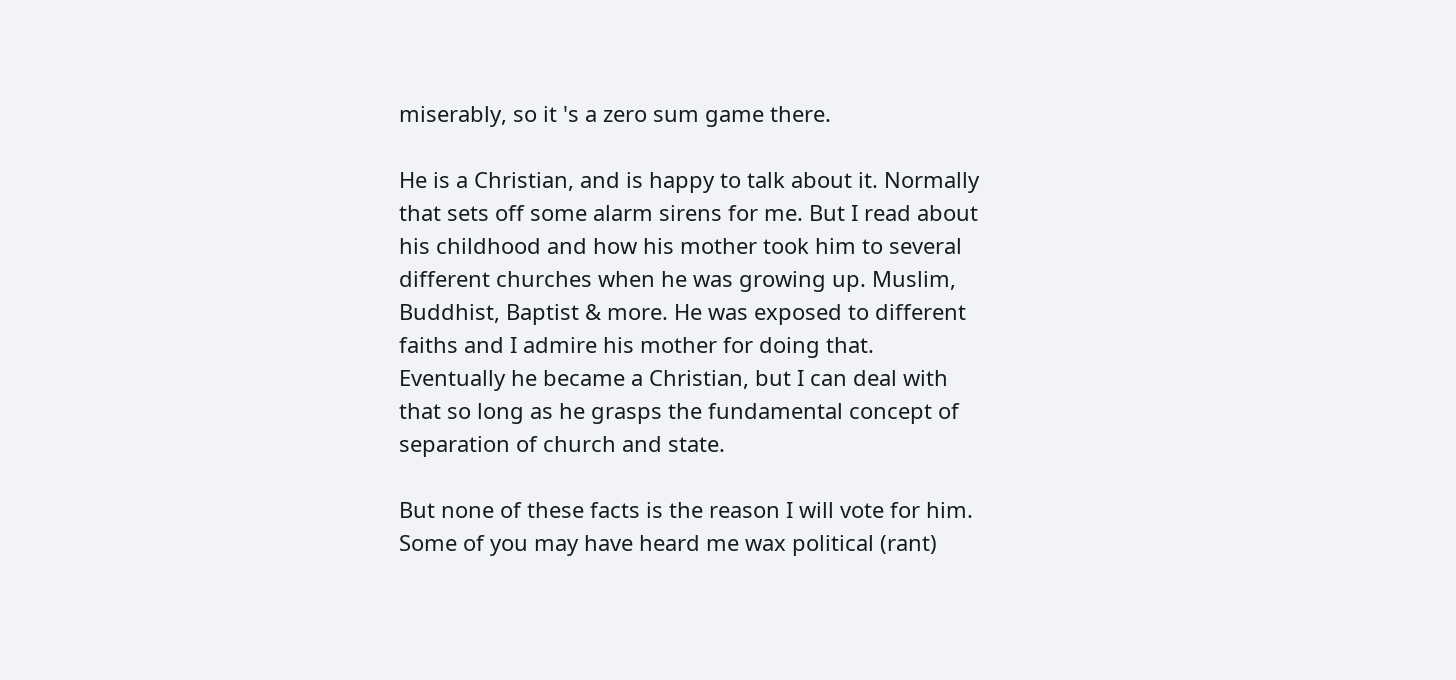miserably, so it 's a zero sum game there.

He is a Christian, and is happy to talk about it. Normally that sets off some alarm sirens for me. But I read about his childhood and how his mother took him to several different churches when he was growing up. Muslim, Buddhist, Baptist & more. He was exposed to different faiths and I admire his mother for doing that. Eventually he became a Christian, but I can deal with that so long as he grasps the fundamental concept of separation of church and state.

But none of these facts is the reason I will vote for him. Some of you may have heard me wax political (rant)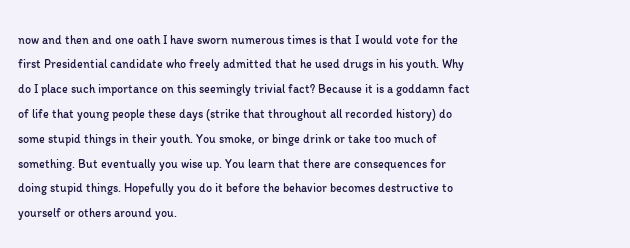now and then and one oath I have sworn numerous times is that I would vote for the first Presidential candidate who freely admitted that he used drugs in his youth. Why do I place such importance on this seemingly trivial fact? Because it is a goddamn fact of life that young people these days (strike that throughout all recorded history) do some stupid things in their youth. You smoke, or binge drink or take too much of something. But eventually you wise up. You learn that there are consequences for doing stupid things. Hopefully you do it before the behavior becomes destructive to yourself or others around you.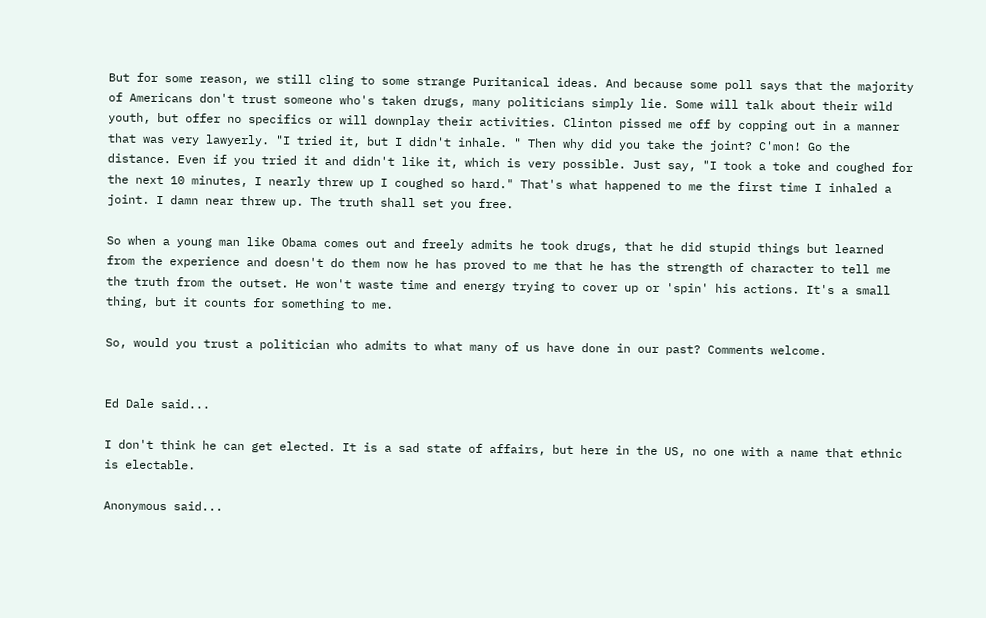But for some reason, we still cling to some strange Puritanical ideas. And because some poll says that the majority of Americans don't trust someone who's taken drugs, many politicians simply lie. Some will talk about their wild youth, but offer no specifics or will downplay their activities. Clinton pissed me off by copping out in a manner that was very lawyerly. "I tried it, but I didn't inhale. " Then why did you take the joint? C'mon! Go the distance. Even if you tried it and didn't like it, which is very possible. Just say, "I took a toke and coughed for the next 10 minutes, I nearly threw up I coughed so hard." That's what happened to me the first time I inhaled a joint. I damn near threw up. The truth shall set you free.

So when a young man like Obama comes out and freely admits he took drugs, that he did stupid things but learned from the experience and doesn't do them now he has proved to me that he has the strength of character to tell me the truth from the outset. He won't waste time and energy trying to cover up or 'spin' his actions. It's a small thing, but it counts for something to me.

So, would you trust a politician who admits to what many of us have done in our past? Comments welcome.


Ed Dale said...

I don't think he can get elected. It is a sad state of affairs, but here in the US, no one with a name that ethnic is electable.

Anonymous said...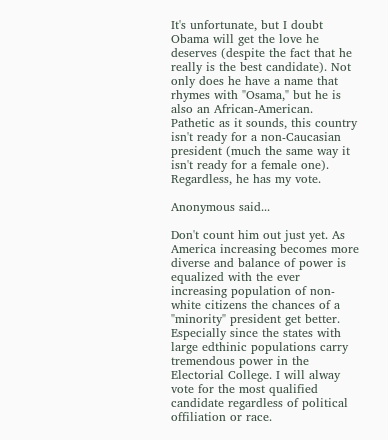It's unfortunate, but I doubt Obama will get the love he deserves (despite the fact that he really is the best candidate). Not only does he have a name that rhymes with "Osama," but he is also an African-American. Pathetic as it sounds, this country isn't ready for a non-Caucasian president (much the same way it isn't ready for a female one). Regardless, he has my vote.

Anonymous said...

Don't count him out just yet. As America increasing becomes more diverse and balance of power is equalized with the ever increasing population of non-white citizens the chances of a "minority" president get better. Especially since the states with large edthinic populations carry tremendous power in the Electorial College. I will alway vote for the most qualified candidate regardless of political offiliation or race.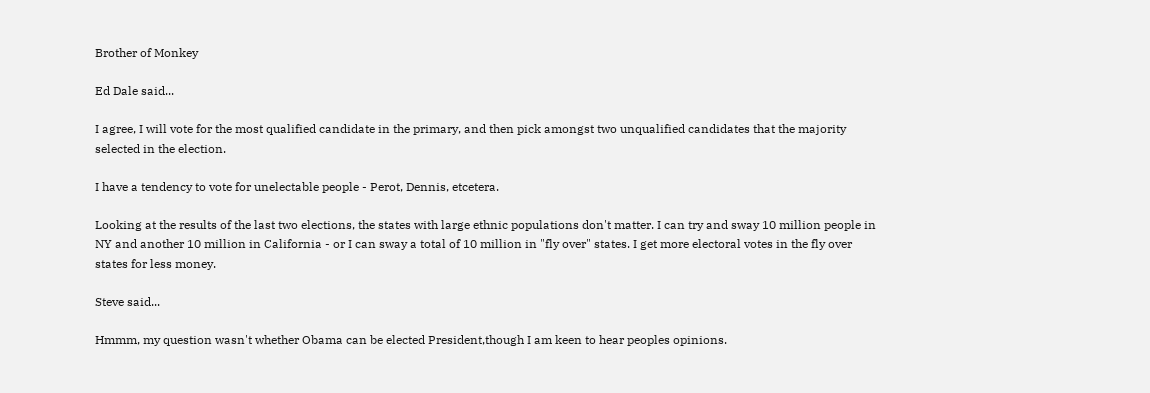Brother of Monkey

Ed Dale said...

I agree, I will vote for the most qualified candidate in the primary, and then pick amongst two unqualified candidates that the majority selected in the election.

I have a tendency to vote for unelectable people - Perot, Dennis, etcetera.

Looking at the results of the last two elections, the states with large ethnic populations don't matter. I can try and sway 10 million people in NY and another 10 million in California - or I can sway a total of 10 million in "fly over" states. I get more electoral votes in the fly over states for less money.

Steve said...

Hmmm, my question wasn't whether Obama can be elected President,though I am keen to hear peoples opinions.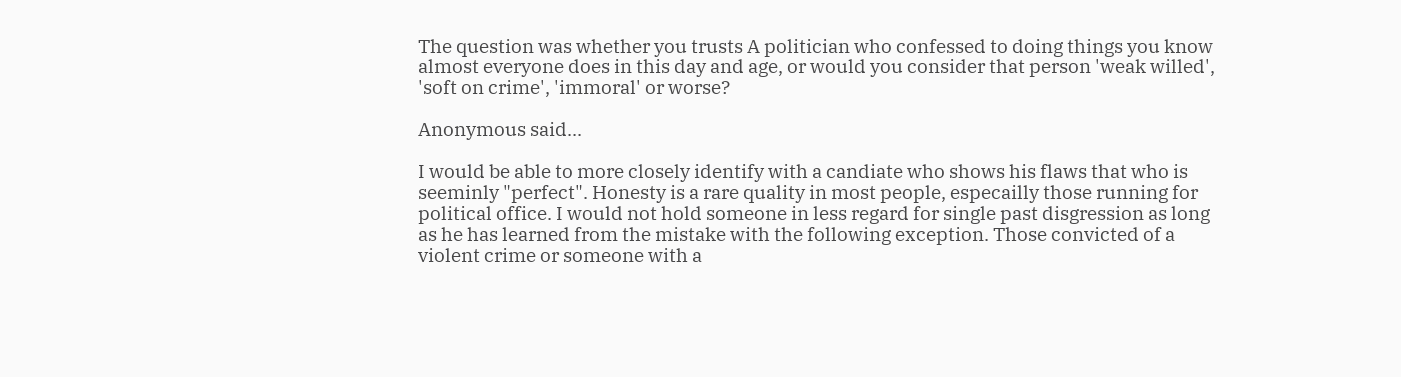The question was whether you trusts A politician who confessed to doing things you know almost everyone does in this day and age, or would you consider that person 'weak willed', 'soft on crime', 'immoral' or worse?

Anonymous said...

I would be able to more closely identify with a candiate who shows his flaws that who is seeminly "perfect". Honesty is a rare quality in most people, especailly those running for political office. I would not hold someone in less regard for single past disgression as long as he has learned from the mistake with the following exception. Those convicted of a violent crime or someone with a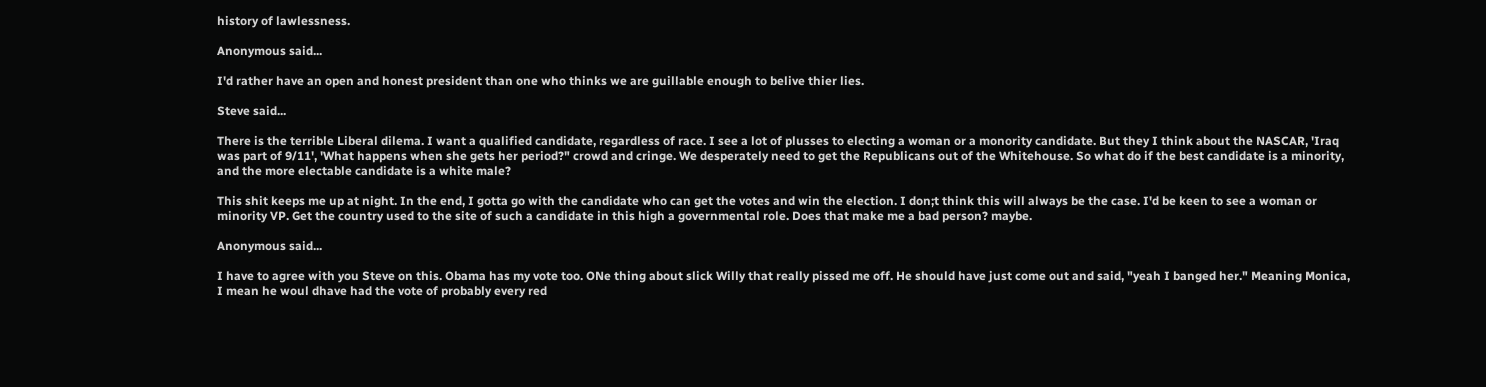history of lawlessness.

Anonymous said...

I'd rather have an open and honest president than one who thinks we are guillable enough to belive thier lies.

Steve said...

There is the terrible Liberal dilema. I want a qualified candidate, regardless of race. I see a lot of plusses to electing a woman or a monority candidate. But they I think about the NASCAR, 'Iraq was part of 9/11', 'What happens when she gets her period?" crowd and cringe. We desperately need to get the Republicans out of the Whitehouse. So what do if the best candidate is a minority, and the more electable candidate is a white male?

This shit keeps me up at night. In the end, I gotta go with the candidate who can get the votes and win the election. I don;t think this will always be the case. I'd be keen to see a woman or minority VP. Get the country used to the site of such a candidate in this high a governmental role. Does that make me a bad person? maybe.

Anonymous said...

I have to agree with you Steve on this. Obama has my vote too. ONe thing about slick Willy that really pissed me off. He should have just come out and said, "yeah I banged her." Meaning Monica, I mean he woul dhave had the vote of probably every red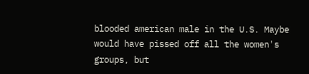blooded american male in the U.S. Maybe would have pissed off all the women's groups, but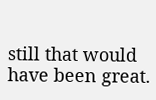still that would have been great.